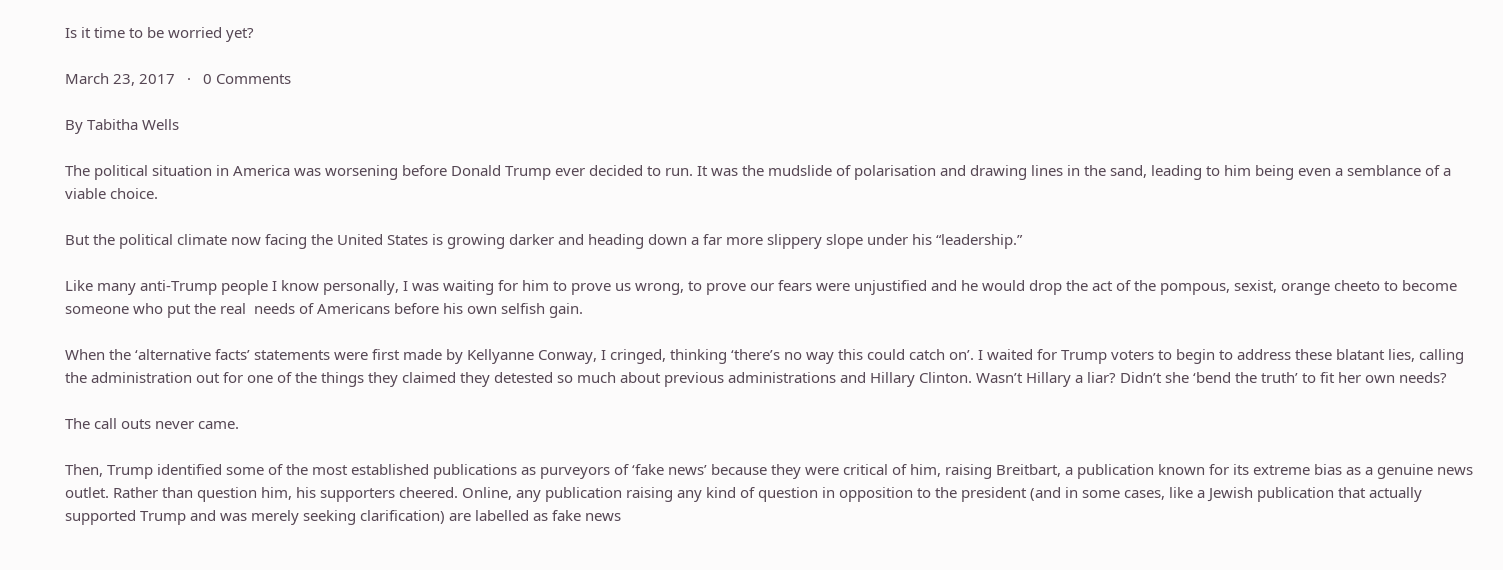Is it time to be worried yet?

March 23, 2017   ·   0 Comments

By Tabitha Wells

The political situation in America was worsening before Donald Trump ever decided to run. It was the mudslide of polarisation and drawing lines in the sand, leading to him being even a semblance of a viable choice.

But the political climate now facing the United States is growing darker and heading down a far more slippery slope under his “leadership.”

Like many anti-Trump people I know personally, I was waiting for him to prove us wrong, to prove our fears were unjustified and he would drop the act of the pompous, sexist, orange cheeto to become someone who put the real  needs of Americans before his own selfish gain.

When the ‘alternative facts’ statements were first made by Kellyanne Conway, I cringed, thinking ‘there’s no way this could catch on’. I waited for Trump voters to begin to address these blatant lies, calling the administration out for one of the things they claimed they detested so much about previous administrations and Hillary Clinton. Wasn’t Hillary a liar? Didn’t she ‘bend the truth’ to fit her own needs?

The call outs never came.

Then, Trump identified some of the most established publications as purveyors of ‘fake news’ because they were critical of him, raising Breitbart, a publication known for its extreme bias as a genuine news outlet. Rather than question him, his supporters cheered. Online, any publication raising any kind of question in opposition to the president (and in some cases, like a Jewish publication that actually supported Trump and was merely seeking clarification) are labelled as fake news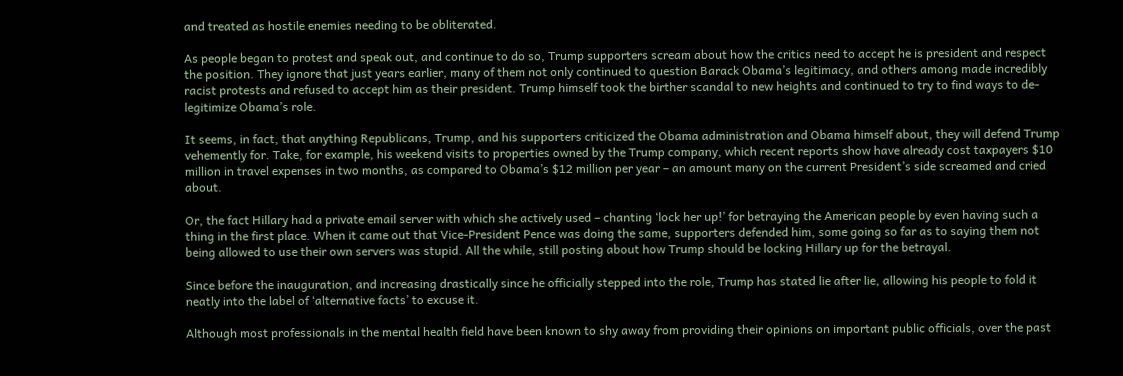and treated as hostile enemies needing to be obliterated.

As people began to protest and speak out, and continue to do so, Trump supporters scream about how the critics need to accept he is president and respect the position. They ignore that just years earlier, many of them not only continued to question Barack Obama’s legitimacy, and others among made incredibly racist protests and refused to accept him as their president. Trump himself took the birther scandal to new heights and continued to try to find ways to de-legitimize Obama’s role.

It seems, in fact, that anything Republicans, Trump, and his supporters criticized the Obama administration and Obama himself about, they will defend Trump vehemently for. Take, for example, his weekend visits to properties owned by the Trump company, which recent reports show have already cost taxpayers $10 million in travel expenses in two months, as compared to Obama’s $12 million per year – an amount many on the current President’s side screamed and cried about.

Or, the fact Hillary had a private email server with which she actively used – chanting ‘lock her up!’ for betraying the American people by even having such a thing in the first place. When it came out that Vice-President Pence was doing the same, supporters defended him, some going so far as to saying them not being allowed to use their own servers was stupid. All the while, still posting about how Trump should be locking Hillary up for the betrayal.

Since before the inauguration, and increasing drastically since he officially stepped into the role, Trump has stated lie after lie, allowing his people to fold it neatly into the label of ‘alternative facts’ to excuse it.

Although most professionals in the mental health field have been known to shy away from providing their opinions on important public officials, over the past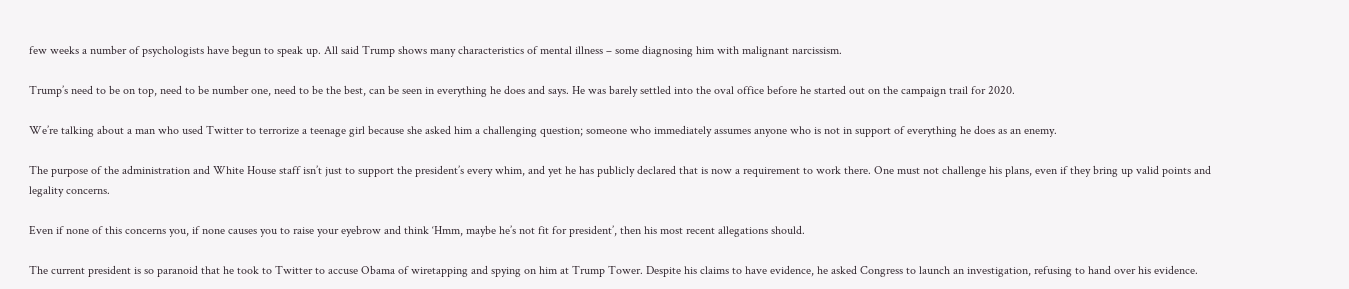few weeks a number of psychologists have begun to speak up. All said Trump shows many characteristics of mental illness – some diagnosing him with malignant narcissism.

Trump’s need to be on top, need to be number one, need to be the best, can be seen in everything he does and says. He was barely settled into the oval office before he started out on the campaign trail for 2020.

We’re talking about a man who used Twitter to terrorize a teenage girl because she asked him a challenging question; someone who immediately assumes anyone who is not in support of everything he does as an enemy.

The purpose of the administration and White House staff isn’t just to support the president’s every whim, and yet he has publicly declared that is now a requirement to work there. One must not challenge his plans, even if they bring up valid points and legality concerns.

Even if none of this concerns you, if none causes you to raise your eyebrow and think ‘Hmm, maybe he’s not fit for president’, then his most recent allegations should.

The current president is so paranoid that he took to Twitter to accuse Obama of wiretapping and spying on him at Trump Tower. Despite his claims to have evidence, he asked Congress to launch an investigation, refusing to hand over his evidence.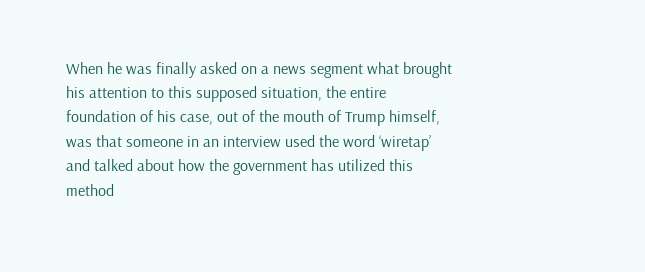When he was finally asked on a news segment what brought his attention to this supposed situation, the entire foundation of his case, out of the mouth of Trump himself, was that someone in an interview used the word ‘wiretap’ and talked about how the government has utilized this method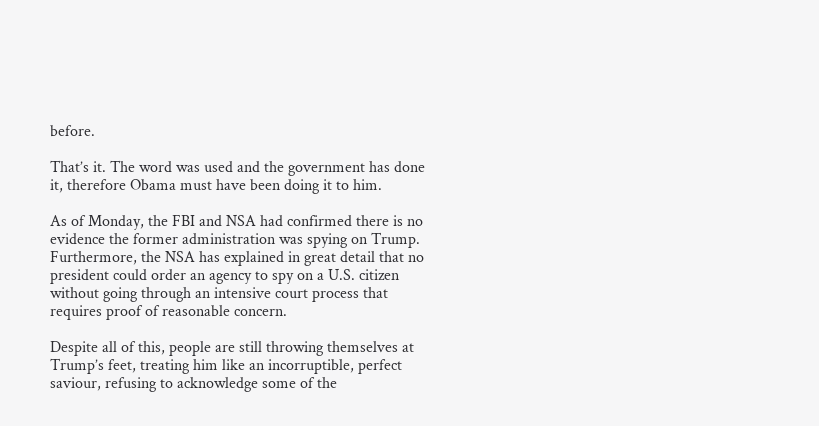before.

That’s it. The word was used and the government has done it, therefore Obama must have been doing it to him.

As of Monday, the FBI and NSA had confirmed there is no evidence the former administration was spying on Trump. Furthermore, the NSA has explained in great detail that no president could order an agency to spy on a U.S. citizen without going through an intensive court process that requires proof of reasonable concern.

Despite all of this, people are still throwing themselves at Trump’s feet, treating him like an incorruptible, perfect saviour, refusing to acknowledge some of the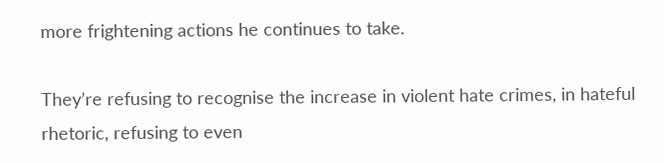more frightening actions he continues to take.

They’re refusing to recognise the increase in violent hate crimes, in hateful rhetoric, refusing to even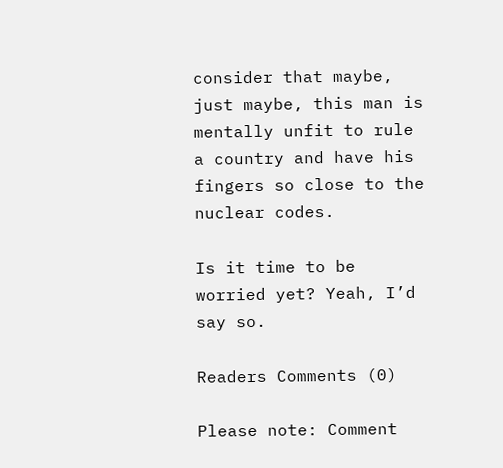consider that maybe, just maybe, this man is mentally unfit to rule a country and have his fingers so close to the nuclear codes.

Is it time to be worried yet? Yeah, I’d say so.

Readers Comments (0)

Please note: Comment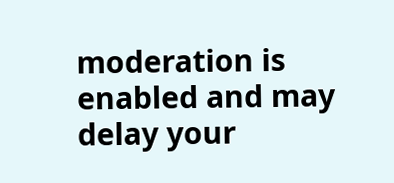moderation is enabled and may delay your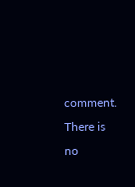comment. There is no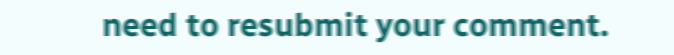need to resubmit your comment.